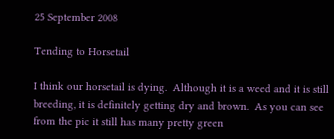25 September 2008

Tending to Horsetail

I think our horsetail is dying.  Although it is a weed and it is still breeding, it is definitely getting dry and brown.  As you can see from the pic it still has many pretty green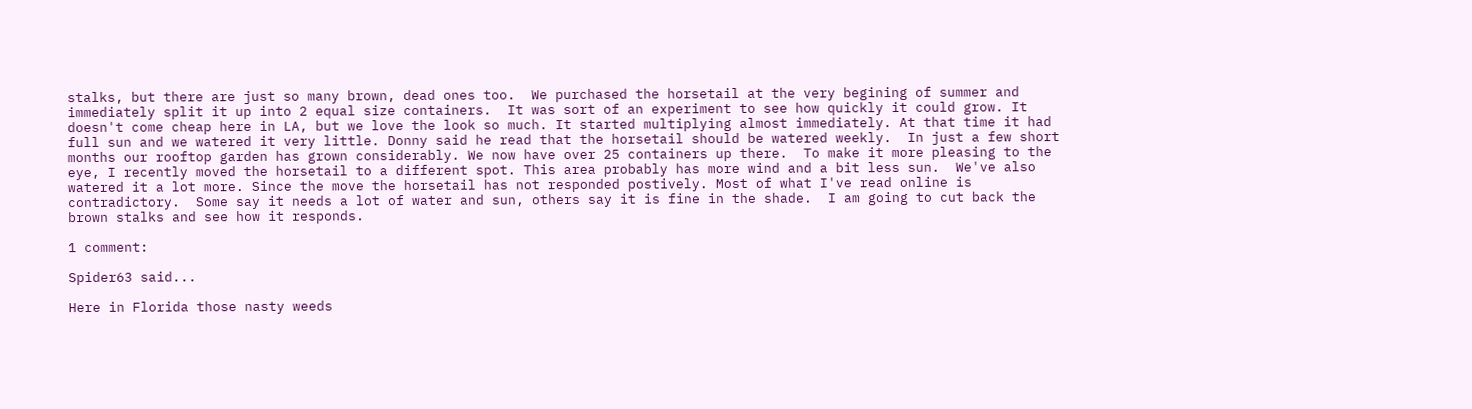stalks, but there are just so many brown, dead ones too.  We purchased the horsetail at the very begining of summer and immediately split it up into 2 equal size containers.  It was sort of an experiment to see how quickly it could grow. It doesn't come cheap here in LA, but we love the look so much. It started multiplying almost immediately. At that time it had full sun and we watered it very little. Donny said he read that the horsetail should be watered weekly.  In just a few short months our rooftop garden has grown considerably. We now have over 25 containers up there.  To make it more pleasing to the eye, I recently moved the horsetail to a different spot. This area probably has more wind and a bit less sun.  We've also watered it a lot more. Since the move the horsetail has not responded postively. Most of what I've read online is contradictory.  Some say it needs a lot of water and sun, others say it is fine in the shade.  I am going to cut back the brown stalks and see how it responds.

1 comment:

Spider63 said...

Here in Florida those nasty weeds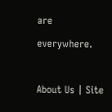are everywhere.

About Us | Site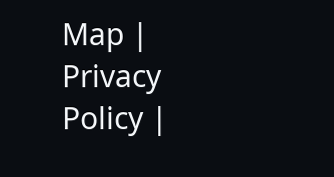Map | Privacy Policy |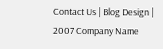Contact Us | Blog Design | 2007 Company Name